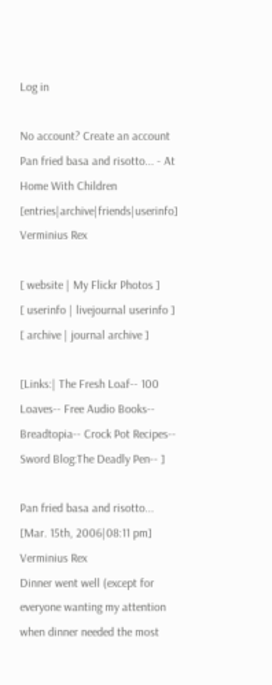Log in

No account? Create an account
Pan fried basa and risotto... - At Home With Children [entries|archive|friends|userinfo]
Verminius Rex

[ website | My Flickr Photos ]
[ userinfo | livejournal userinfo ]
[ archive | journal archive ]

[Links:| The Fresh Loaf-- 100 Loaves-- Free Audio Books-- Breadtopia-- Crock Pot Recipes-- Sword Blog:The Deadly Pen-- ]

Pan fried basa and risotto... [Mar. 15th, 2006|08:11 pm]
Verminius Rex
Dinner went well (except for everyone wanting my attention when dinner needed the most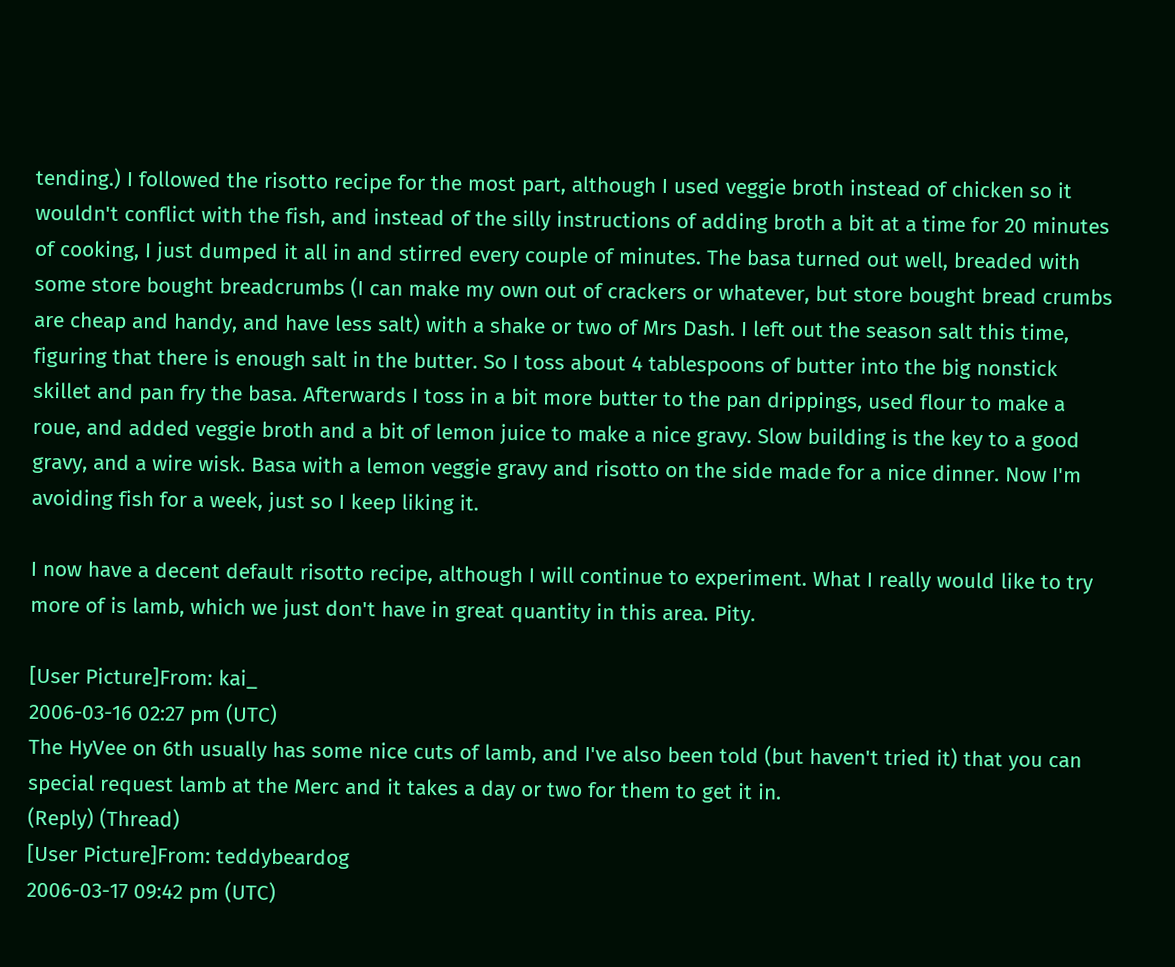tending.) I followed the risotto recipe for the most part, although I used veggie broth instead of chicken so it wouldn't conflict with the fish, and instead of the silly instructions of adding broth a bit at a time for 20 minutes of cooking, I just dumped it all in and stirred every couple of minutes. The basa turned out well, breaded with some store bought breadcrumbs (I can make my own out of crackers or whatever, but store bought bread crumbs are cheap and handy, and have less salt) with a shake or two of Mrs Dash. I left out the season salt this time, figuring that there is enough salt in the butter. So I toss about 4 tablespoons of butter into the big nonstick skillet and pan fry the basa. Afterwards I toss in a bit more butter to the pan drippings, used flour to make a roue, and added veggie broth and a bit of lemon juice to make a nice gravy. Slow building is the key to a good gravy, and a wire wisk. Basa with a lemon veggie gravy and risotto on the side made for a nice dinner. Now I'm avoiding fish for a week, just so I keep liking it.

I now have a decent default risotto recipe, although I will continue to experiment. What I really would like to try more of is lamb, which we just don't have in great quantity in this area. Pity.

[User Picture]From: kai_
2006-03-16 02:27 pm (UTC)
The HyVee on 6th usually has some nice cuts of lamb, and I've also been told (but haven't tried it) that you can special request lamb at the Merc and it takes a day or two for them to get it in.
(Reply) (Thread)
[User Picture]From: teddybeardog
2006-03-17 09:42 pm (UTC)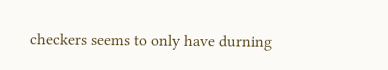checkers seems to only have durning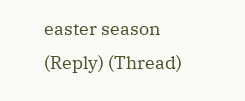easter season
(Reply) (Thread)